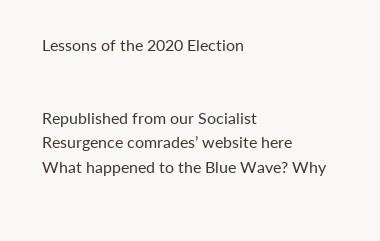Lessons of the 2020 Election


Republished from our Socialist Resurgence comrades’ website here
What happened to the Blue Wave? Why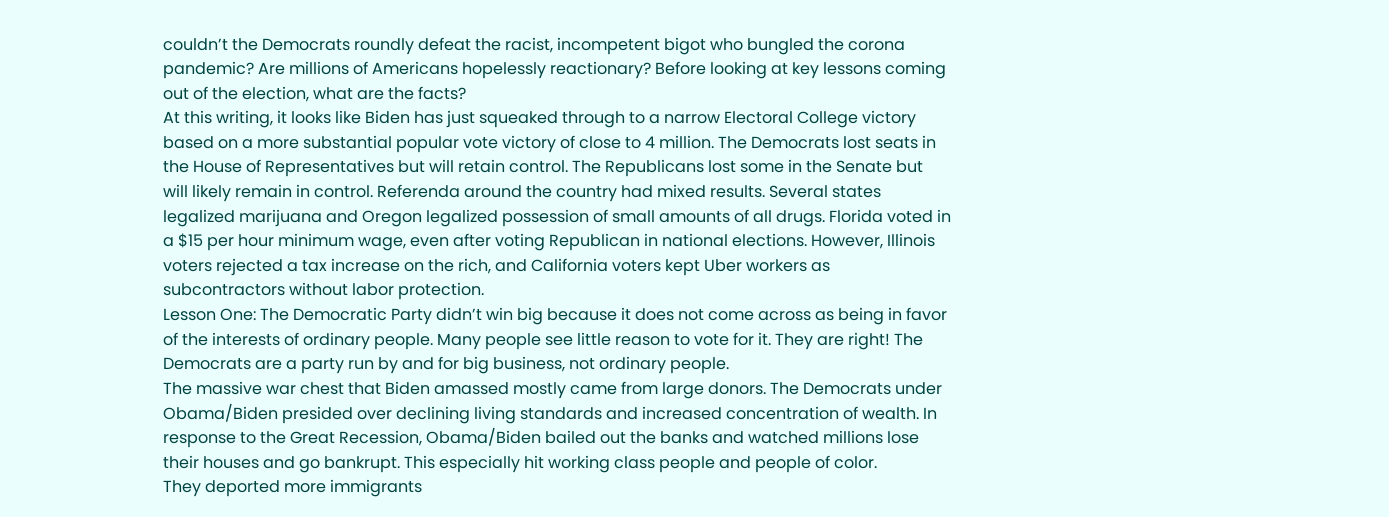couldn’t the Democrats roundly defeat the racist, incompetent bigot who bungled the corona pandemic? Are millions of Americans hopelessly reactionary? Before looking at key lessons coming out of the election, what are the facts?
At this writing, it looks like Biden has just squeaked through to a narrow Electoral College victory based on a more substantial popular vote victory of close to 4 million. The Democrats lost seats in the House of Representatives but will retain control. The Republicans lost some in the Senate but will likely remain in control. Referenda around the country had mixed results. Several states legalized marijuana and Oregon legalized possession of small amounts of all drugs. Florida voted in a $15 per hour minimum wage, even after voting Republican in national elections. However, Illinois voters rejected a tax increase on the rich, and California voters kept Uber workers as subcontractors without labor protection.
Lesson One: The Democratic Party didn’t win big because it does not come across as being in favor of the interests of ordinary people. Many people see little reason to vote for it. They are right! The Democrats are a party run by and for big business, not ordinary people.
The massive war chest that Biden amassed mostly came from large donors. The Democrats under Obama/Biden presided over declining living standards and increased concentration of wealth. In response to the Great Recession, Obama/Biden bailed out the banks and watched millions lose their houses and go bankrupt. This especially hit working class people and people of color.
They deported more immigrants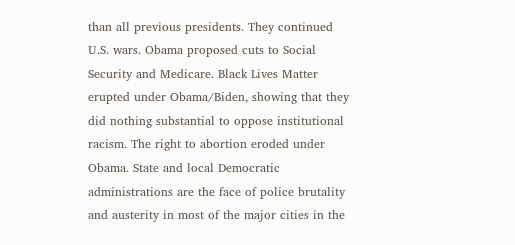than all previous presidents. They continued U.S. wars. Obama proposed cuts to Social Security and Medicare. Black Lives Matter erupted under Obama/Biden, showing that they did nothing substantial to oppose institutional racism. The right to abortion eroded under Obama. State and local Democratic administrations are the face of police brutality and austerity in most of the major cities in the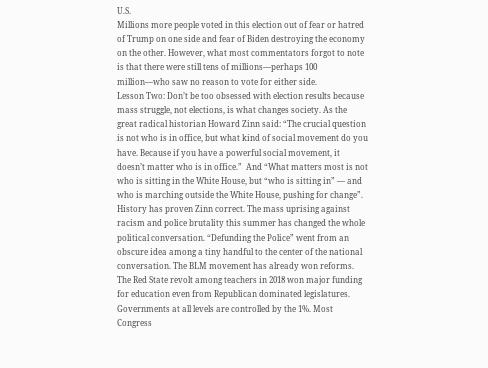U.S.
Millions more people voted in this election out of fear or hatred of Trump on one side and fear of Biden destroying the economy on the other. However, what most commentators forgot to note is that there were still tens of millions—perhaps 100 million—who saw no reason to vote for either side.
Lesson Two: Don’t be too obsessed with election results because mass struggle, not elections, is what changes society. As the great radical historian Howard Zinn said: “The crucial question is not who is in office, but what kind of social movement do you have. Because if you have a powerful social movement, it doesn’t matter who is in office.”  And “What matters most is not who is sitting in the White House, but “who is sitting in” — and who is marching outside the White House, pushing for change”.
History has proven Zinn correct. The mass uprising against racism and police brutality this summer has changed the whole political conversation. “Defunding the Police” went from an obscure idea among a tiny handful to the center of the national conversation. The BLM movement has already won reforms.
The Red State revolt among teachers in 2018 won major funding for education even from Republican dominated legislatures. Governments at all levels are controlled by the 1%. Most Congress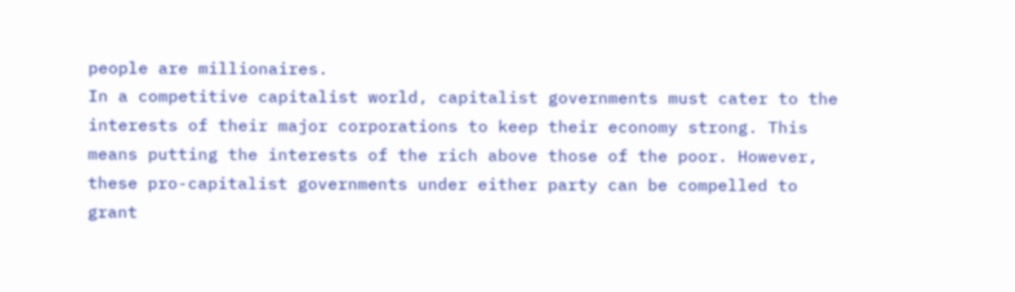people are millionaires.
In a competitive capitalist world, capitalist governments must cater to the interests of their major corporations to keep their economy strong. This means putting the interests of the rich above those of the poor. However, these pro-capitalist governments under either party can be compelled to grant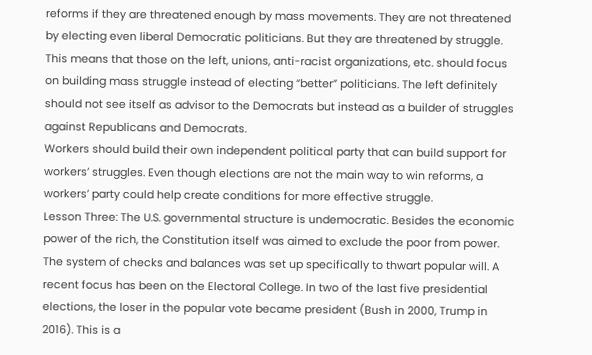reforms if they are threatened enough by mass movements. They are not threatened by electing even liberal Democratic politicians. But they are threatened by struggle. This means that those on the left, unions, anti-racist organizations, etc. should focus on building mass struggle instead of electing “better” politicians. The left definitely should not see itself as advisor to the Democrats but instead as a builder of struggles against Republicans and Democrats.
Workers should build their own independent political party that can build support for workers’ struggles. Even though elections are not the main way to win reforms, a workers’ party could help create conditions for more effective struggle.
Lesson Three: The U.S. governmental structure is undemocratic. Besides the economic power of the rich, the Constitution itself was aimed to exclude the poor from power. The system of checks and balances was set up specifically to thwart popular will. A recent focus has been on the Electoral College. In two of the last five presidential elections, the loser in the popular vote became president (Bush in 2000, Trump in 2016). This is a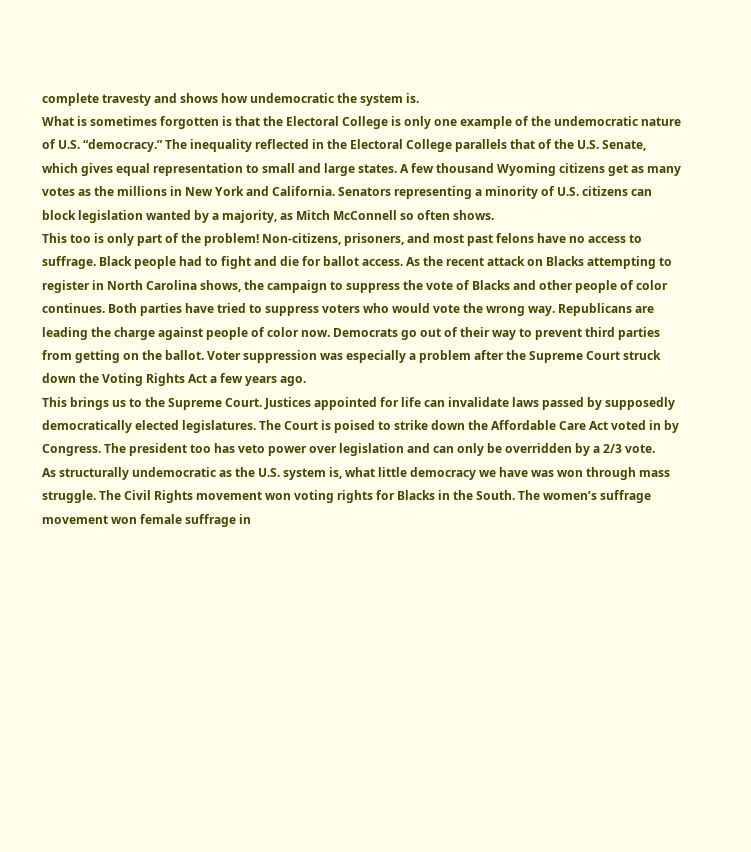complete travesty and shows how undemocratic the system is.
What is sometimes forgotten is that the Electoral College is only one example of the undemocratic nature of U.S. “democracy.” The inequality reflected in the Electoral College parallels that of the U.S. Senate, which gives equal representation to small and large states. A few thousand Wyoming citizens get as many votes as the millions in New York and California. Senators representing a minority of U.S. citizens can block legislation wanted by a majority, as Mitch McConnell so often shows.
This too is only part of the problem! Non-citizens, prisoners, and most past felons have no access to suffrage. Black people had to fight and die for ballot access. As the recent attack on Blacks attempting to register in North Carolina shows, the campaign to suppress the vote of Blacks and other people of color continues. Both parties have tried to suppress voters who would vote the wrong way. Republicans are leading the charge against people of color now. Democrats go out of their way to prevent third parties from getting on the ballot. Voter suppression was especially a problem after the Supreme Court struck down the Voting Rights Act a few years ago.
This brings us to the Supreme Court. Justices appointed for life can invalidate laws passed by supposedly democratically elected legislatures. The Court is poised to strike down the Affordable Care Act voted in by Congress. The president too has veto power over legislation and can only be overridden by a 2/3 vote.
As structurally undemocratic as the U.S. system is, what little democracy we have was won through mass struggle. The Civil Rights movement won voting rights for Blacks in the South. The women’s suffrage movement won female suffrage in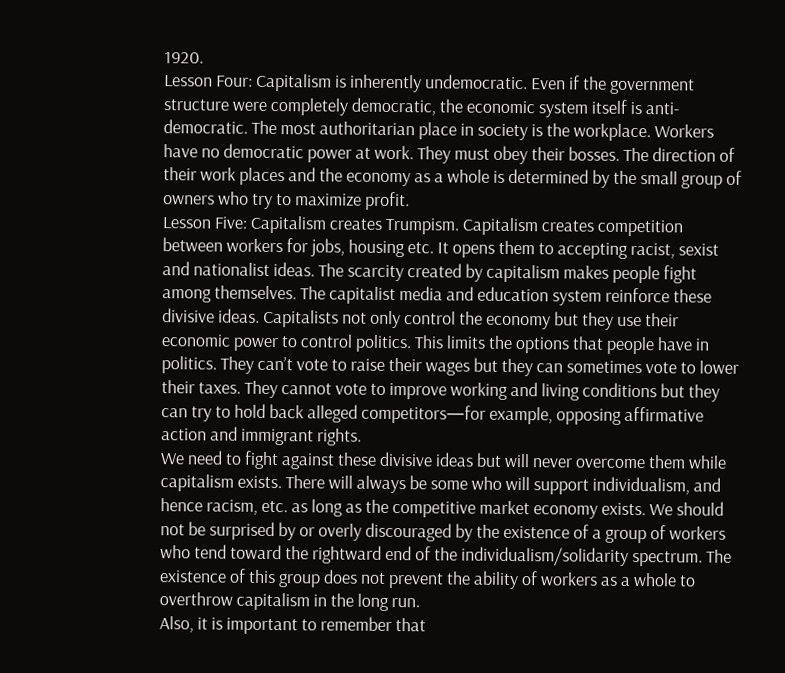1920.
Lesson Four: Capitalism is inherently undemocratic. Even if the government structure were completely democratic, the economic system itself is anti-democratic. The most authoritarian place in society is the workplace. Workers have no democratic power at work. They must obey their bosses. The direction of their work places and the economy as a whole is determined by the small group of owners who try to maximize profit.
Lesson Five: Capitalism creates Trumpism. Capitalism creates competition between workers for jobs, housing etc. It opens them to accepting racist, sexist and nationalist ideas. The scarcity created by capitalism makes people fight among themselves. The capitalist media and education system reinforce these divisive ideas. Capitalists not only control the economy but they use their economic power to control politics. This limits the options that people have in politics. They can’t vote to raise their wages but they can sometimes vote to lower their taxes. They cannot vote to improve working and living conditions but they can try to hold back alleged competitors—for example, opposing affirmative action and immigrant rights.
We need to fight against these divisive ideas but will never overcome them while capitalism exists. There will always be some who will support individualism, and hence racism, etc. as long as the competitive market economy exists. We should not be surprised by or overly discouraged by the existence of a group of workers who tend toward the rightward end of the individualism/solidarity spectrum. The existence of this group does not prevent the ability of workers as a whole to overthrow capitalism in the long run.
Also, it is important to remember that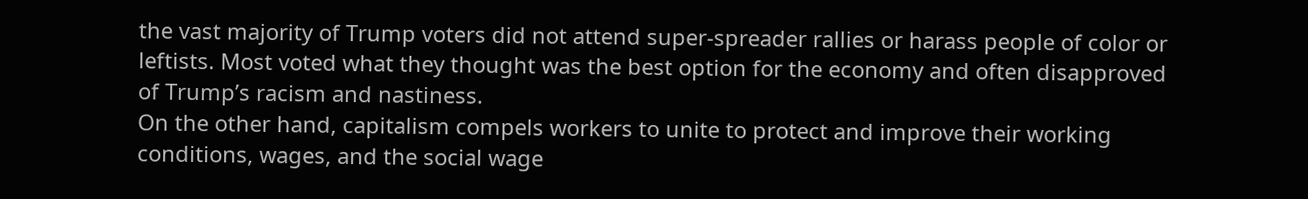the vast majority of Trump voters did not attend super-spreader rallies or harass people of color or leftists. Most voted what they thought was the best option for the economy and often disapproved of Trump’s racism and nastiness.
On the other hand, capitalism compels workers to unite to protect and improve their working conditions, wages, and the social wage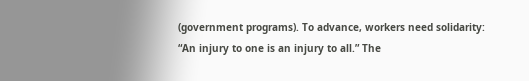(government programs). To advance, workers need solidarity: “An injury to one is an injury to all.” The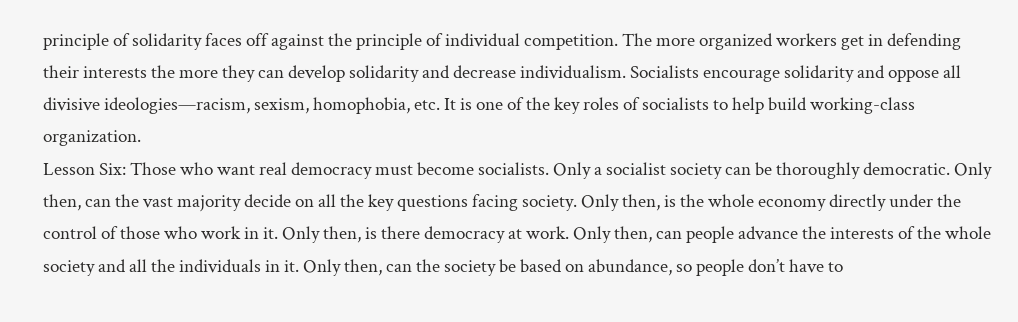principle of solidarity faces off against the principle of individual competition. The more organized workers get in defending their interests the more they can develop solidarity and decrease individualism. Socialists encourage solidarity and oppose all divisive ideologies—racism, sexism, homophobia, etc. It is one of the key roles of socialists to help build working-class organization.
Lesson Six: Those who want real democracy must become socialists. Only a socialist society can be thoroughly democratic. Only then, can the vast majority decide on all the key questions facing society. Only then, is the whole economy directly under the control of those who work in it. Only then, is there democracy at work. Only then, can people advance the interests of the whole society and all the individuals in it. Only then, can the society be based on abundance, so people don’t have to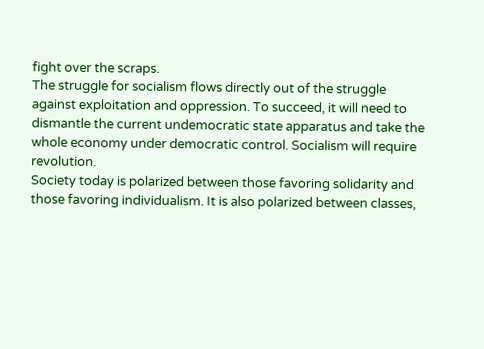fight over the scraps.
The struggle for socialism flows directly out of the struggle against exploitation and oppression. To succeed, it will need to dismantle the current undemocratic state apparatus and take the whole economy under democratic control. Socialism will require revolution.
Society today is polarized between those favoring solidarity and those favoring individualism. It is also polarized between classes,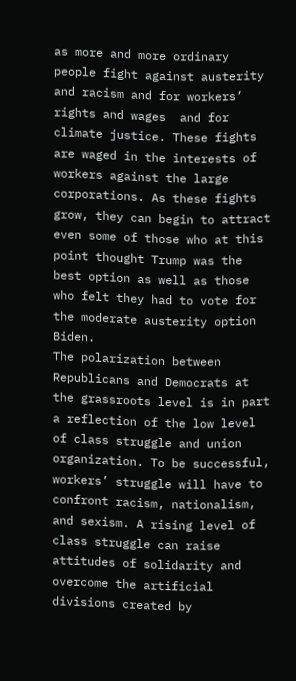as more and more ordinary people fight against austerity and racism and for workers’ rights and wages  and for climate justice. These fights are waged in the interests of workers against the large corporations. As these fights grow, they can begin to attract even some of those who at this point thought Trump was the best option as well as those who felt they had to vote for the moderate austerity option Biden.
The polarization between Republicans and Democrats at the grassroots level is in part a reflection of the low level of class struggle and union organization. To be successful, workers’ struggle will have to confront racism, nationalism, and sexism. A rising level of class struggle can raise attitudes of solidarity and overcome the artificial divisions created by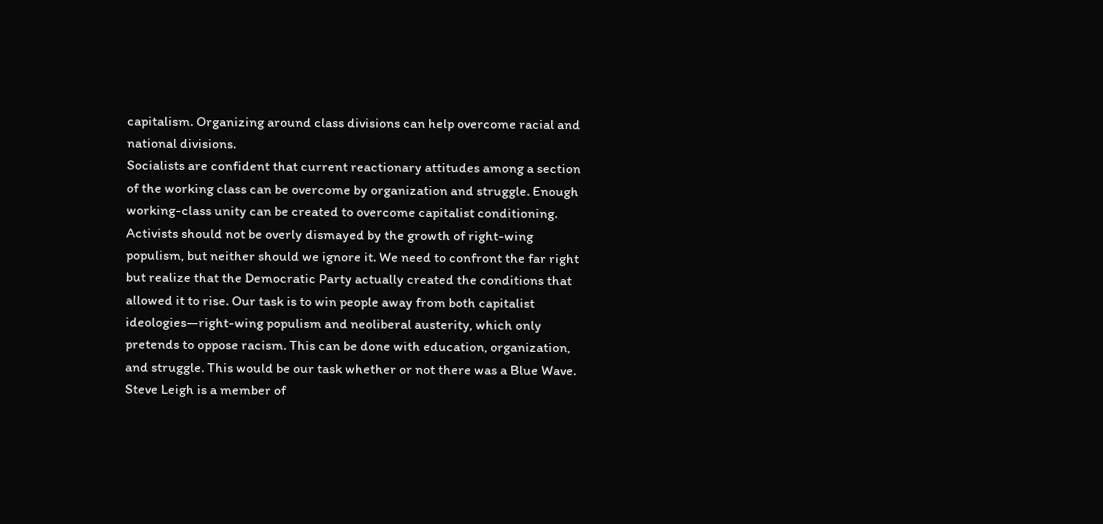capitalism. Organizing around class divisions can help overcome racial and national divisions.
Socialists are confident that current reactionary attitudes among a section of the working class can be overcome by organization and struggle. Enough working-class unity can be created to overcome capitalist conditioning.
Activists should not be overly dismayed by the growth of right-wing populism, but neither should we ignore it. We need to confront the far right but realize that the Democratic Party actually created the conditions that allowed it to rise. Our task is to win people away from both capitalist ideologies—right-wing populism and neoliberal austerity, which only pretends to oppose racism. This can be done with education, organization, and struggle. This would be our task whether or not there was a Blue Wave.
Steve Leigh is a member of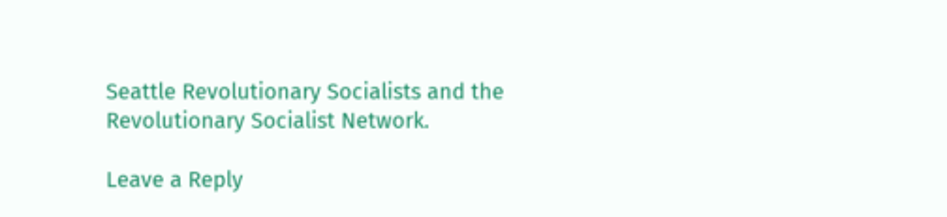Seattle Revolutionary Socialists and the Revolutionary Socialist Network.

Leave a Reply